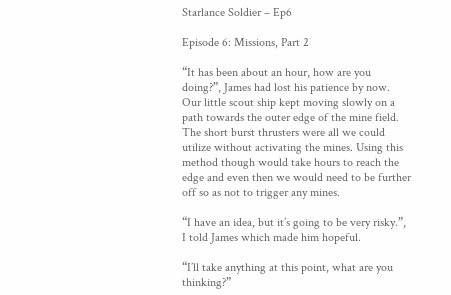Starlance Soldier – Ep6

Episode 6: Missions, Part 2

“It has been about an hour, how are you doing?”, James had lost his patience by now. Our little scout ship kept moving slowly on a path towards the outer edge of the mine field. The short burst thrusters were all we could utilize without activating the mines. Using this method though would take hours to reach the edge and even then we would need to be further off so as not to trigger any mines.

“I have an idea, but it’s going to be very risky.”, I told James which made him hopeful.

“I’ll take anything at this point, what are you thinking?”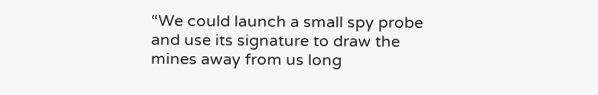“We could launch a small spy probe and use its signature to draw the mines away from us long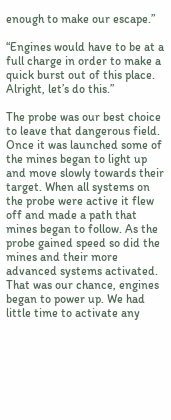enough to make our escape.”

“Engines would have to be at a full charge in order to make a quick burst out of this place. Alright, let’s do this.”

The probe was our best choice to leave that dangerous field. Once it was launched some of the mines began to light up and move slowly towards their target. When all systems on the probe were active it flew off and made a path that mines began to follow. As the probe gained speed so did the mines and their more advanced systems activated. That was our chance, engines began to power up. We had little time to activate any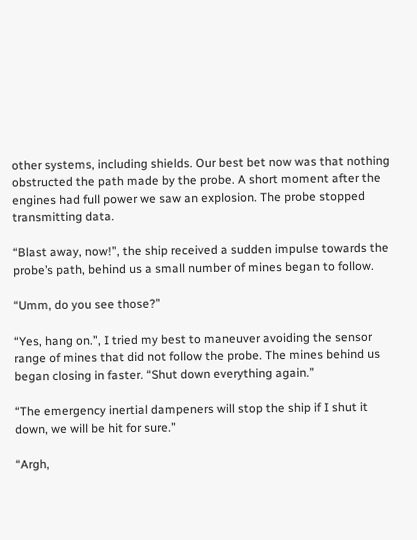other systems, including shields. Our best bet now was that nothing obstructed the path made by the probe. A short moment after the engines had full power we saw an explosion. The probe stopped transmitting data.

“Blast away, now!”, the ship received a sudden impulse towards the probe’s path, behind us a small number of mines began to follow.

“Umm, do you see those?”

“Yes, hang on.”, I tried my best to maneuver avoiding the sensor range of mines that did not follow the probe. The mines behind us began closing in faster. “Shut down everything again.”

“The emergency inertial dampeners will stop the ship if I shut it down, we will be hit for sure.”

“Argh,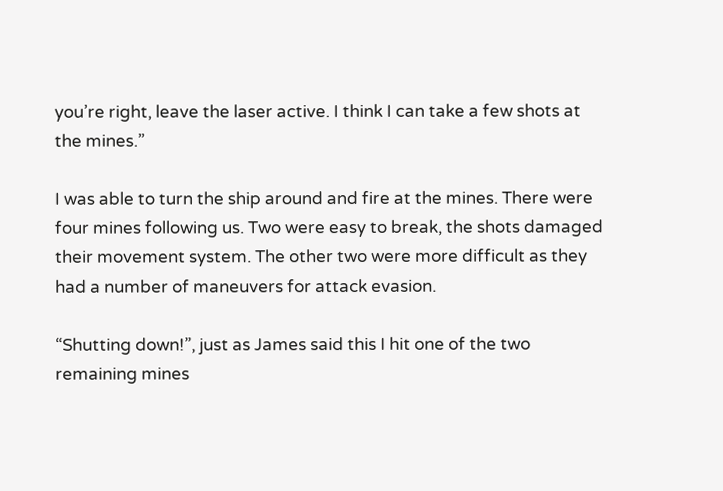you’re right, leave the laser active. I think I can take a few shots at the mines.”

I was able to turn the ship around and fire at the mines. There were four mines following us. Two were easy to break, the shots damaged their movement system. The other two were more difficult as they had a number of maneuvers for attack evasion.

“Shutting down!”, just as James said this I hit one of the two remaining mines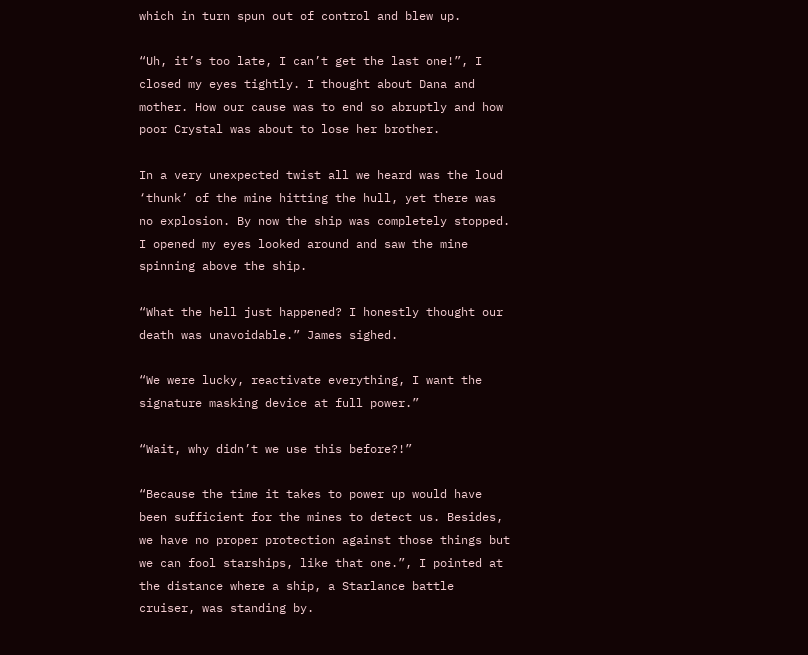which in turn spun out of control and blew up.

“Uh, it’s too late, I can’t get the last one!”, I closed my eyes tightly. I thought about Dana and mother. How our cause was to end so abruptly and how poor Crystal was about to lose her brother.

In a very unexpected twist all we heard was the loud ‘thunk’ of the mine hitting the hull, yet there was no explosion. By now the ship was completely stopped. I opened my eyes looked around and saw the mine spinning above the ship.

“What the hell just happened? I honestly thought our death was unavoidable.” James sighed.

“We were lucky, reactivate everything, I want the signature masking device at full power.”

“Wait, why didn’t we use this before?!”

“Because the time it takes to power up would have been sufficient for the mines to detect us. Besides, we have no proper protection against those things but we can fool starships, like that one.”, I pointed at the distance where a ship, a Starlance battle cruiser, was standing by.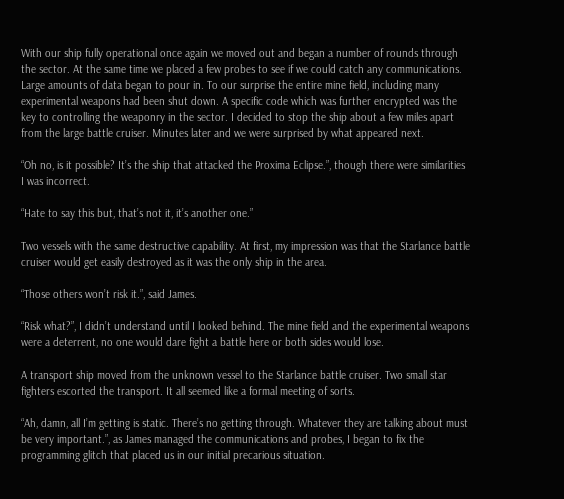With our ship fully operational once again we moved out and began a number of rounds through the sector. At the same time we placed a few probes to see if we could catch any communications. Large amounts of data began to pour in. To our surprise the entire mine field, including many experimental weapons had been shut down. A specific code which was further encrypted was the key to controlling the weaponry in the sector. I decided to stop the ship about a few miles apart from the large battle cruiser. Minutes later and we were surprised by what appeared next.

“Oh no, is it possible? It’s the ship that attacked the Proxima Eclipse.”, though there were similarities I was incorrect.

“Hate to say this but, that’s not it, it’s another one.”

Two vessels with the same destructive capability. At first, my impression was that the Starlance battle cruiser would get easily destroyed as it was the only ship in the area.

“Those others won’t risk it.”, said James.

“Risk what?”, I didn’t understand until I looked behind. The mine field and the experimental weapons were a deterrent, no one would dare fight a battle here or both sides would lose.

A transport ship moved from the unknown vessel to the Starlance battle cruiser. Two small star fighters escorted the transport. It all seemed like a formal meeting of sorts.

“Ah, damn, all I’m getting is static. There’s no getting through. Whatever they are talking about must be very important.”, as James managed the communications and probes, I began to fix the programming glitch that placed us in our initial precarious situation.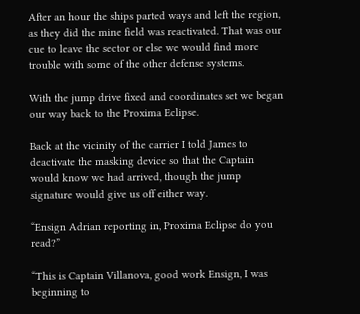After an hour the ships parted ways and left the region, as they did the mine field was reactivated. That was our cue to leave the sector or else we would find more trouble with some of the other defense systems.

With the jump drive fixed and coordinates set we began our way back to the Proxima Eclipse.

Back at the vicinity of the carrier I told James to deactivate the masking device so that the Captain would know we had arrived, though the jump signature would give us off either way.

“Ensign Adrian reporting in, Proxima Eclipse do you read?”

“This is Captain Villanova, good work Ensign, I was beginning to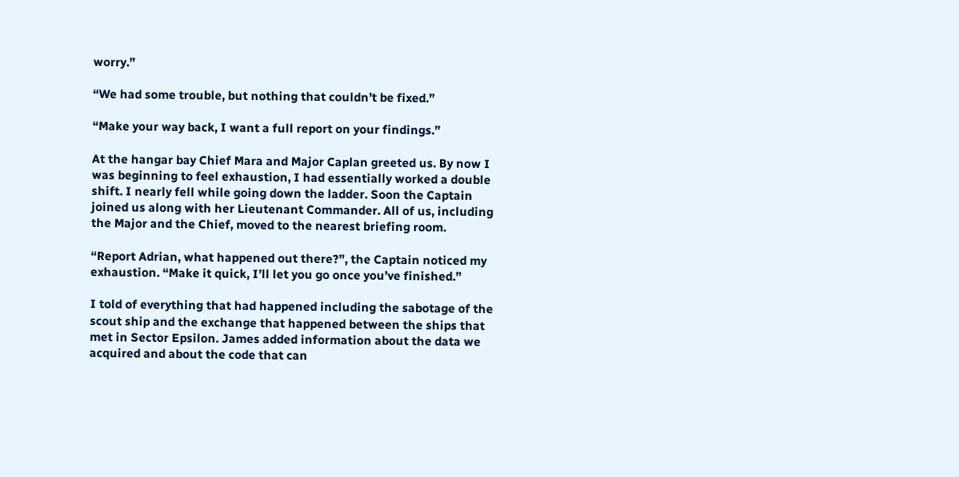worry.”

“We had some trouble, but nothing that couldn’t be fixed.”

“Make your way back, I want a full report on your findings.”

At the hangar bay Chief Mara and Major Caplan greeted us. By now I was beginning to feel exhaustion, I had essentially worked a double shift. I nearly fell while going down the ladder. Soon the Captain joined us along with her Lieutenant Commander. All of us, including the Major and the Chief, moved to the nearest briefing room.

“Report Adrian, what happened out there?”, the Captain noticed my exhaustion. “Make it quick, I’ll let you go once you’ve finished.”

I told of everything that had happened including the sabotage of the scout ship and the exchange that happened between the ships that met in Sector Epsilon. James added information about the data we acquired and about the code that can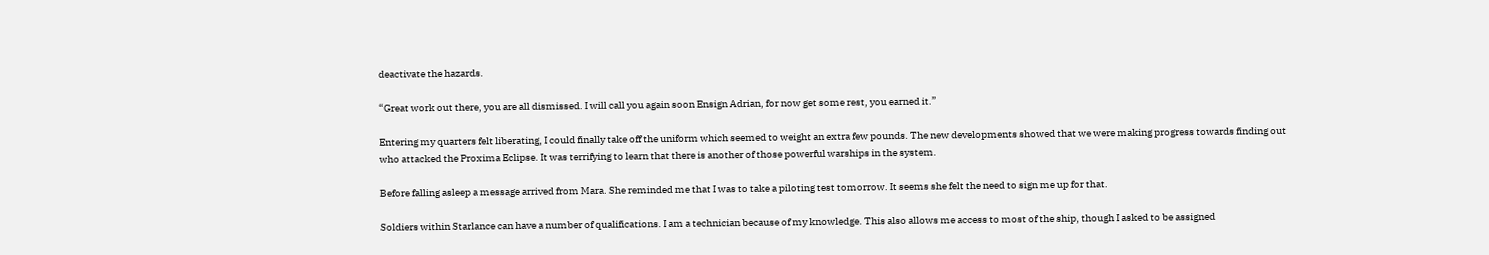deactivate the hazards.

“Great work out there, you are all dismissed. I will call you again soon Ensign Adrian, for now get some rest, you earned it.”

Entering my quarters felt liberating, I could finally take off the uniform which seemed to weight an extra few pounds. The new developments showed that we were making progress towards finding out who attacked the Proxima Eclipse. It was terrifying to learn that there is another of those powerful warships in the system.

Before falling asleep a message arrived from Mara. She reminded me that I was to take a piloting test tomorrow. It seems she felt the need to sign me up for that.

Soldiers within Starlance can have a number of qualifications. I am a technician because of my knowledge. This also allows me access to most of the ship, though I asked to be assigned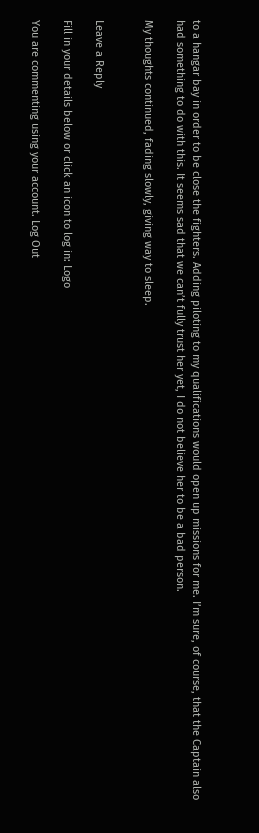to a hangar bay in order to be close the fighters. Adding piloting to my qualifications would open up missions for me. I’m sure, of course, that the Captain also had something to do with this. It seems sad that we can’t fully trust her yet, I do not believe her to be a bad person.

My thoughts continued, fading slowly, giving way to sleep.


Leave a Reply

Fill in your details below or click an icon to log in: Logo

You are commenting using your account. Log Out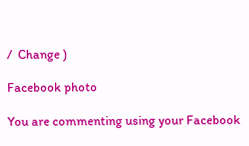/  Change )

Facebook photo

You are commenting using your Facebook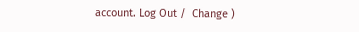account. Log Out /  Change )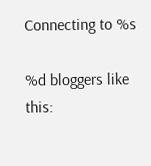Connecting to %s

%d bloggers like this: